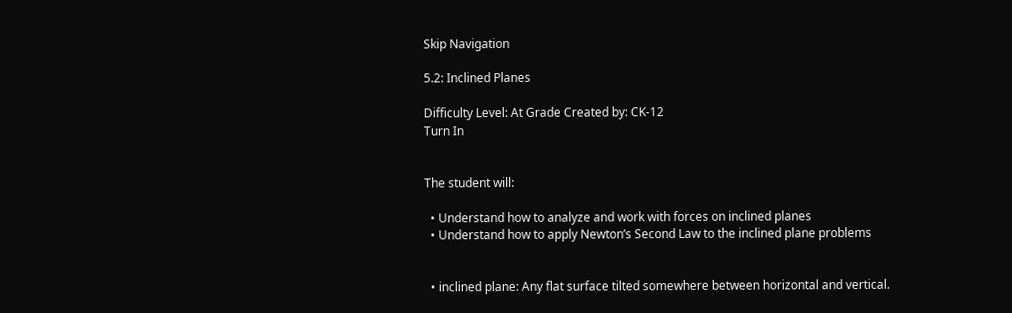Skip Navigation

5.2: Inclined Planes

Difficulty Level: At Grade Created by: CK-12
Turn In


The student will:

  • Understand how to analyze and work with forces on inclined planes
  • Understand how to apply Newton’s Second Law to the inclined plane problems


  • inclined plane: Any flat surface tilted somewhere between horizontal and vertical.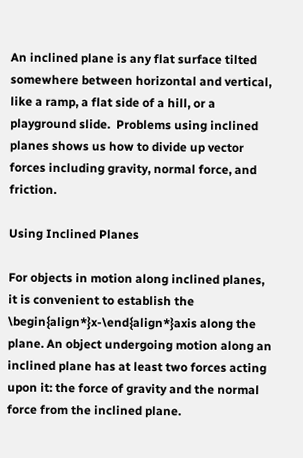An inclined plane is any flat surface tilted somewhere between horizontal and vertical, like a ramp, a flat side of a hill, or a playground slide.  Problems using inclined planes shows us how to divide up vector forces including gravity, normal force, and friction.

Using Inclined Planes

For objects in motion along inclined planes, it is convenient to establish the \begin{align*}x-\end{align*}axis along the plane. An object undergoing motion along an inclined plane has at least two forces acting upon it: the force of gravity and the normal force from the inclined plane.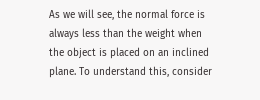As we will see, the normal force is always less than the weight when the object is placed on an inclined plane. To understand this, consider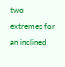two extremes for an inclined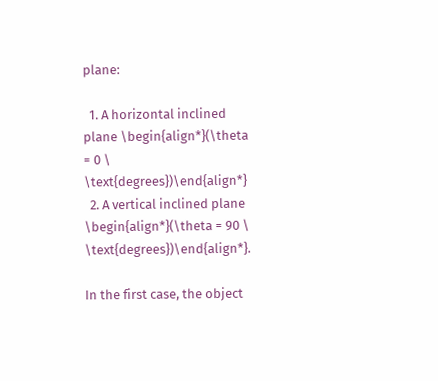plane:

  1. A horizontal inclined plane \begin{align*}(\theta = 0 \ \text{degrees})\end{align*}
  2. A vertical inclined plane \begin{align*}(\theta = 90 \ \text{degrees})\end{align*}.

In the first case, the object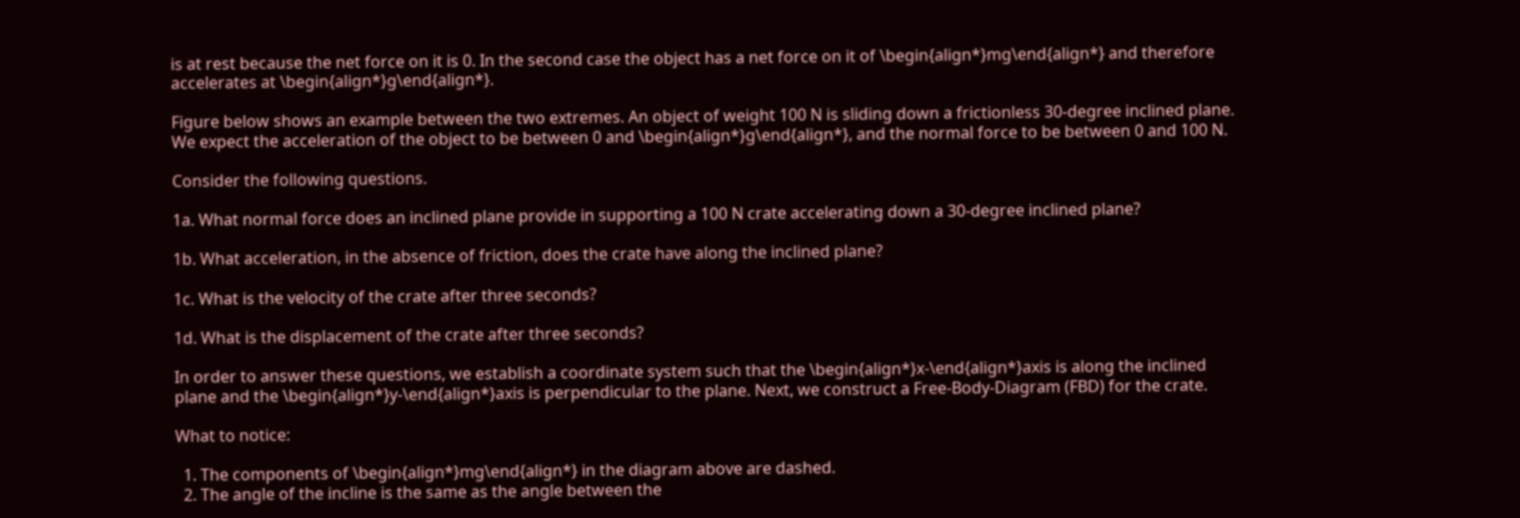is at rest because the net force on it is 0. In the second case the object has a net force on it of \begin{align*}mg\end{align*} and therefore accelerates at \begin{align*}g\end{align*}.

Figure below shows an example between the two extremes. An object of weight 100 N is sliding down a frictionless 30-degree inclined plane. We expect the acceleration of the object to be between 0 and \begin{align*}g\end{align*}, and the normal force to be between 0 and 100 N.

Consider the following questions.

1a. What normal force does an inclined plane provide in supporting a 100 N crate accelerating down a 30-degree inclined plane?

1b. What acceleration, in the absence of friction, does the crate have along the inclined plane?

1c. What is the velocity of the crate after three seconds?

1d. What is the displacement of the crate after three seconds?

In order to answer these questions, we establish a coordinate system such that the \begin{align*}x-\end{align*}axis is along the inclined plane and the \begin{align*}y-\end{align*}axis is perpendicular to the plane. Next, we construct a Free-Body-Diagram (FBD) for the crate.

What to notice:

  1. The components of \begin{align*}mg\end{align*} in the diagram above are dashed.
  2. The angle of the incline is the same as the angle between the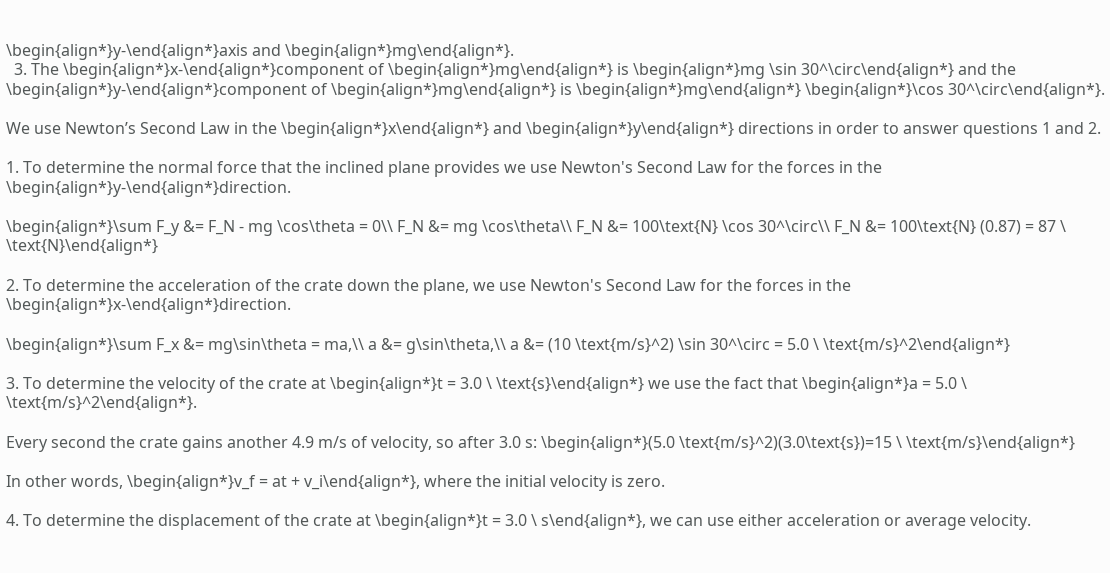\begin{align*}y-\end{align*}axis and \begin{align*}mg\end{align*}.
  3. The \begin{align*}x-\end{align*}component of \begin{align*}mg\end{align*} is \begin{align*}mg \sin 30^\circ\end{align*} and the \begin{align*}y-\end{align*}component of \begin{align*}mg\end{align*} is \begin{align*}mg\end{align*} \begin{align*}\cos 30^\circ\end{align*}.

We use Newton’s Second Law in the \begin{align*}x\end{align*} and \begin{align*}y\end{align*} directions in order to answer questions 1 and 2.

1. To determine the normal force that the inclined plane provides we use Newton's Second Law for the forces in the \begin{align*}y-\end{align*}direction.

\begin{align*}\sum F_y &= F_N - mg \cos\theta = 0\\ F_N &= mg \cos\theta\\ F_N &= 100\text{N} \cos 30^\circ\\ F_N &= 100\text{N} (0.87) = 87 \ \text{N}\end{align*}

2. To determine the acceleration of the crate down the plane, we use Newton's Second Law for the forces in the \begin{align*}x-\end{align*}direction.

\begin{align*}\sum F_x &= mg\sin\theta = ma,\\ a &= g\sin\theta,\\ a &= (10 \text{m/s}^2) \sin 30^\circ = 5.0 \ \text{m/s}^2\end{align*}

3. To determine the velocity of the crate at \begin{align*}t = 3.0 \ \text{s}\end{align*} we use the fact that \begin{align*}a = 5.0 \ \text{m/s}^2\end{align*}.

Every second the crate gains another 4.9 m/s of velocity, so after 3.0 s: \begin{align*}(5.0 \text{m/s}^2)(3.0\text{s})=15 \ \text{m/s}\end{align*}

In other words, \begin{align*}v_f = at + v_i\end{align*}, where the initial velocity is zero.

4. To determine the displacement of the crate at \begin{align*}t = 3.0 \ s\end{align*}, we can use either acceleration or average velocity.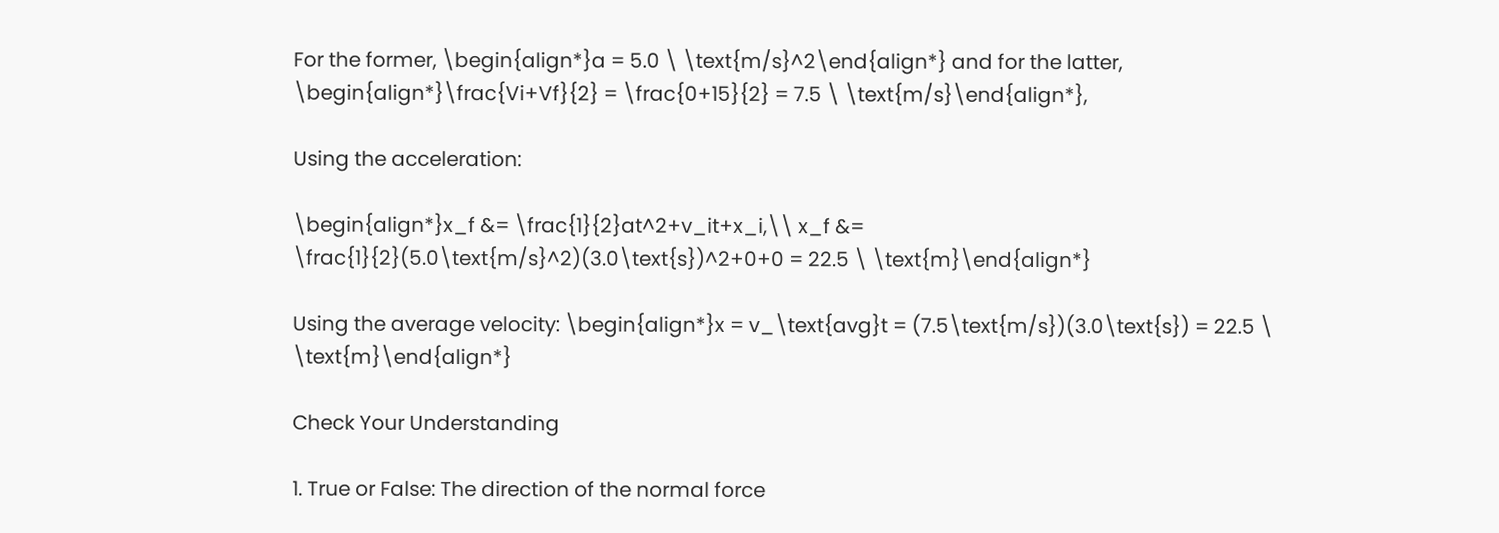For the former, \begin{align*}a = 5.0 \ \text{m/s}^2\end{align*} and for the latter, \begin{align*}\frac{Vi+Vf}{2} = \frac{0+15}{2} = 7.5 \ \text{m/s}\end{align*},

Using the acceleration:

\begin{align*}x_f &= \frac{1}{2}at^2+v_it+x_i,\\ x_f &= \frac{1}{2}(5.0\text{m/s}^2)(3.0\text{s})^2+0+0 = 22.5 \ \text{m}\end{align*}

Using the average velocity: \begin{align*}x = v_\text{avg}t = (7.5\text{m/s})(3.0\text{s}) = 22.5 \ \text{m}\end{align*}

Check Your Understanding

1. True or False: The direction of the normal force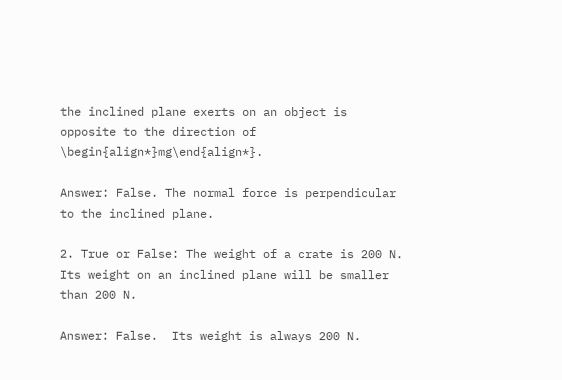the inclined plane exerts on an object is opposite to the direction of \begin{align*}mg\end{align*}.

Answer: False. The normal force is perpendicular to the inclined plane.

2. True or False: The weight of a crate is 200 N. Its weight on an inclined plane will be smaller than 200 N.

Answer: False.  Its weight is always 200 N.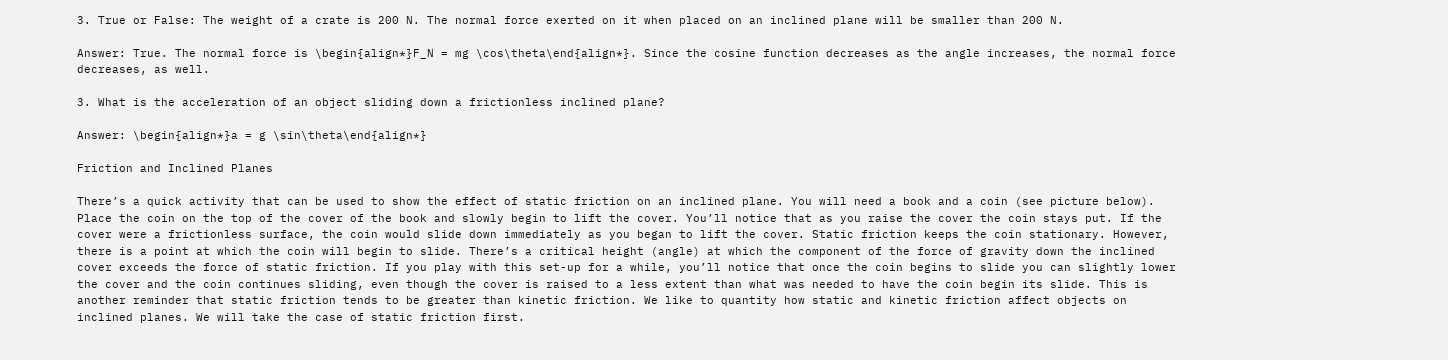3. True or False: The weight of a crate is 200 N. The normal force exerted on it when placed on an inclined plane will be smaller than 200 N.

Answer: True. The normal force is \begin{align*}F_N = mg \cos\theta\end{align*}. Since the cosine function decreases as the angle increases, the normal force decreases, as well.

3. What is the acceleration of an object sliding down a frictionless inclined plane?

Answer: \begin{align*}a = g \sin\theta\end{align*}

Friction and Inclined Planes

There’s a quick activity that can be used to show the effect of static friction on an inclined plane. You will need a book and a coin (see picture below). Place the coin on the top of the cover of the book and slowly begin to lift the cover. You’ll notice that as you raise the cover the coin stays put. If the cover were a frictionless surface, the coin would slide down immediately as you began to lift the cover. Static friction keeps the coin stationary. However, there is a point at which the coin will begin to slide. There’s a critical height (angle) at which the component of the force of gravity down the inclined cover exceeds the force of static friction. If you play with this set-up for a while, you’ll notice that once the coin begins to slide you can slightly lower the cover and the coin continues sliding, even though the cover is raised to a less extent than what was needed to have the coin begin its slide. This is another reminder that static friction tends to be greater than kinetic friction. We like to quantity how static and kinetic friction affect objects on inclined planes. We will take the case of static friction first.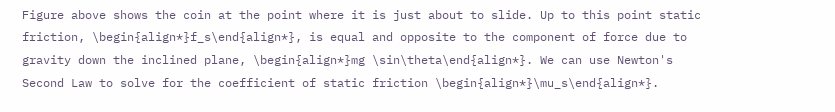Figure above shows the coin at the point where it is just about to slide. Up to this point static friction, \begin{align*}f_s\end{align*}, is equal and opposite to the component of force due to gravity down the inclined plane, \begin{align*}mg \sin\theta\end{align*}. We can use Newton's Second Law to solve for the coefficient of static friction \begin{align*}\mu_s\end{align*}.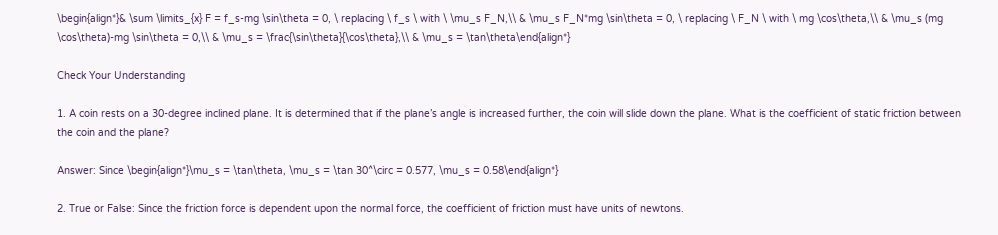\begin{align*}& \sum \limits_{x} F = f_s-mg \sin\theta = 0, \ replacing \ f_s \ with \ \mu_s F_N,\\ & \mu_s F_N*mg \sin\theta = 0, \ replacing \ F_N \ with \ mg \cos\theta,\\ & \mu_s (mg \cos\theta)-mg \sin\theta = 0,\\ & \mu_s = \frac{\sin\theta}{\cos\theta},\\ & \mu_s = \tan\theta\end{align*}

Check Your Understanding

1. A coin rests on a 30-degree inclined plane. It is determined that if the plane’s angle is increased further, the coin will slide down the plane. What is the coefficient of static friction between the coin and the plane?

Answer: Since \begin{align*}\mu_s = \tan\theta, \mu_s = \tan 30^\circ = 0.577, \mu_s = 0.58\end{align*}

2. True or False: Since the friction force is dependent upon the normal force, the coefficient of friction must have units of newtons.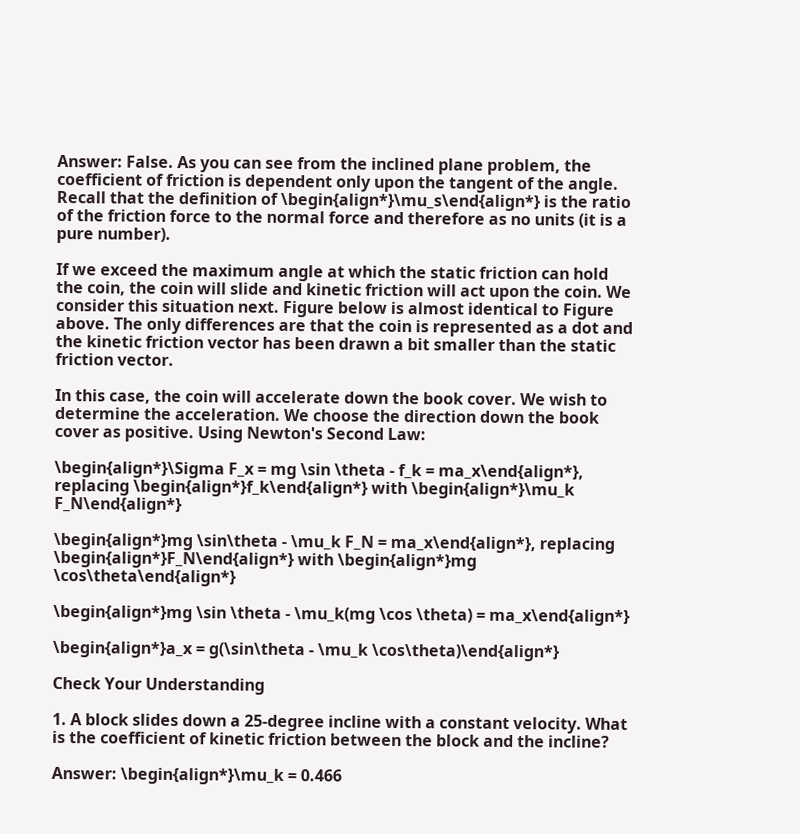Answer: False. As you can see from the inclined plane problem, the coefficient of friction is dependent only upon the tangent of the angle. Recall that the definition of \begin{align*}\mu_s\end{align*} is the ratio of the friction force to the normal force and therefore as no units (it is a pure number).

If we exceed the maximum angle at which the static friction can hold the coin, the coin will slide and kinetic friction will act upon the coin. We consider this situation next. Figure below is almost identical to Figure above. The only differences are that the coin is represented as a dot and the kinetic friction vector has been drawn a bit smaller than the static friction vector.

In this case, the coin will accelerate down the book cover. We wish to determine the acceleration. We choose the direction down the book cover as positive. Using Newton's Second Law:

\begin{align*}\Sigma F_x = mg \sin \theta - f_k = ma_x\end{align*}, replacing \begin{align*}f_k\end{align*} with \begin{align*}\mu_k F_N\end{align*}

\begin{align*}mg \sin\theta - \mu_k F_N = ma_x\end{align*}, replacing \begin{align*}F_N\end{align*} with \begin{align*}mg \cos\theta\end{align*}

\begin{align*}mg \sin \theta - \mu_k(mg \cos \theta) = ma_x\end{align*}

\begin{align*}a_x = g(\sin\theta - \mu_k \cos\theta)\end{align*}

Check Your Understanding

1. A block slides down a 25-degree incline with a constant velocity. What is the coefficient of kinetic friction between the block and the incline?

Answer: \begin{align*}\mu_k = 0.466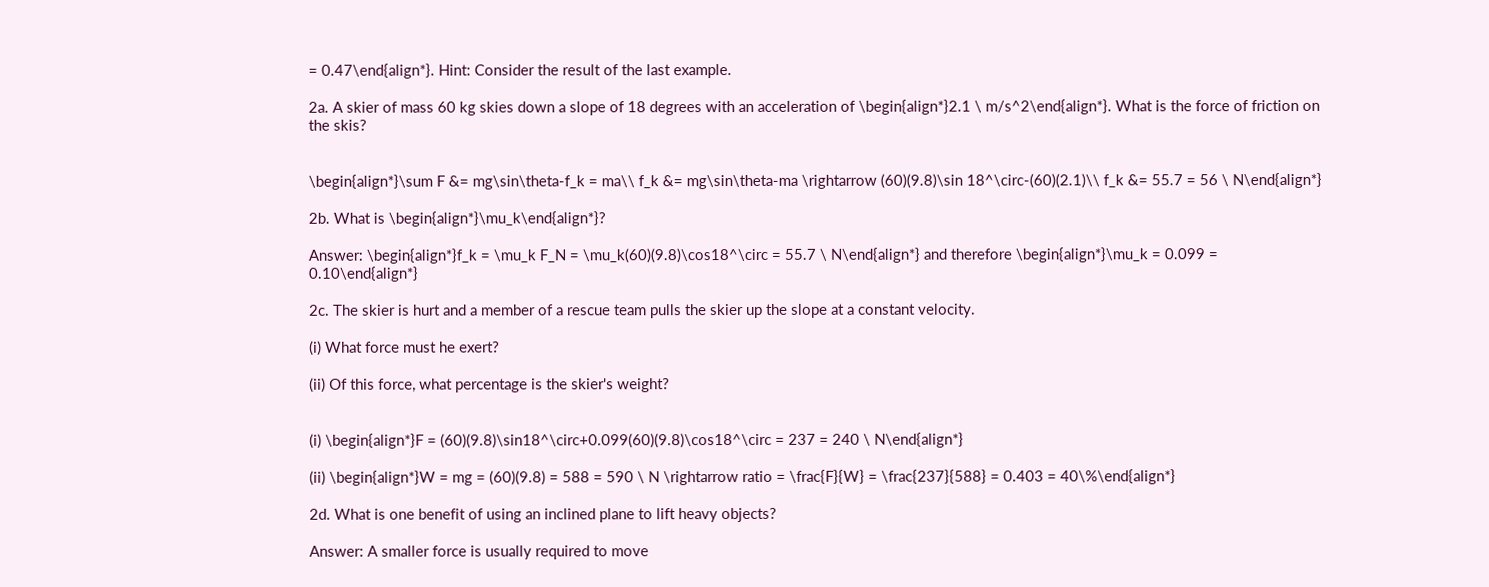= 0.47\end{align*}. Hint: Consider the result of the last example.

2a. A skier of mass 60 kg skies down a slope of 18 degrees with an acceleration of \begin{align*}2.1 \ m/s^2\end{align*}. What is the force of friction on the skis?


\begin{align*}\sum F &= mg\sin\theta-f_k = ma\\ f_k &= mg\sin\theta-ma \rightarrow (60)(9.8)\sin 18^\circ-(60)(2.1)\\ f_k &= 55.7 = 56 \ N\end{align*}

2b. What is \begin{align*}\mu_k\end{align*}?

Answer: \begin{align*}f_k = \mu_k F_N = \mu_k(60)(9.8)\cos18^\circ = 55.7 \ N\end{align*} and therefore \begin{align*}\mu_k = 0.099 = 0.10\end{align*}

2c. The skier is hurt and a member of a rescue team pulls the skier up the slope at a constant velocity.

(i) What force must he exert?

(ii) Of this force, what percentage is the skier's weight?


(i) \begin{align*}F = (60)(9.8)\sin18^\circ+0.099(60)(9.8)\cos18^\circ = 237 = 240 \ N\end{align*}

(ii) \begin{align*}W = mg = (60)(9.8) = 588 = 590 \ N \rightarrow ratio = \frac{F}{W} = \frac{237}{588} = 0.403 = 40\%\end{align*}

2d. What is one benefit of using an inclined plane to lift heavy objects?

Answer: A smaller force is usually required to move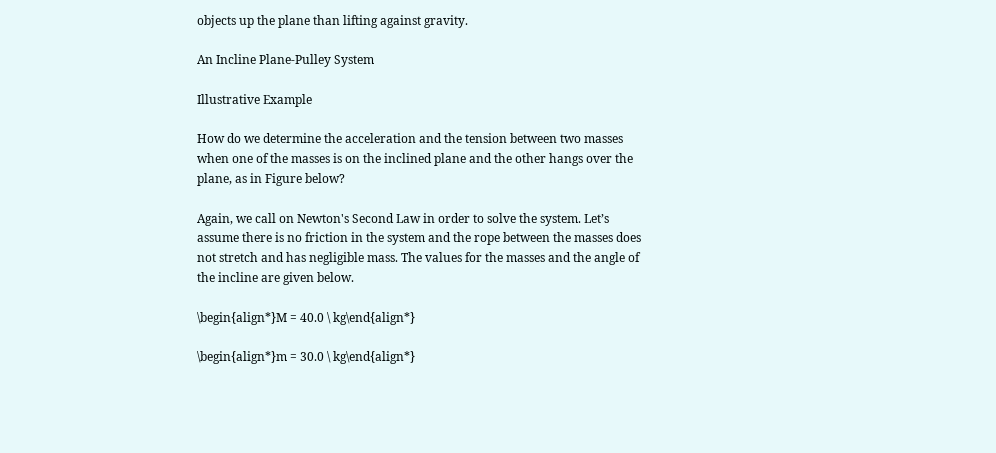objects up the plane than lifting against gravity.

An Incline Plane-Pulley System

Illustrative Example

How do we determine the acceleration and the tension between two masses when one of the masses is on the inclined plane and the other hangs over the plane, as in Figure below?

Again, we call on Newton's Second Law in order to solve the system. Let’s assume there is no friction in the system and the rope between the masses does not stretch and has negligible mass. The values for the masses and the angle of the incline are given below.

\begin{align*}M = 40.0 \ kg\end{align*}

\begin{align*}m = 30.0 \ kg\end{align*}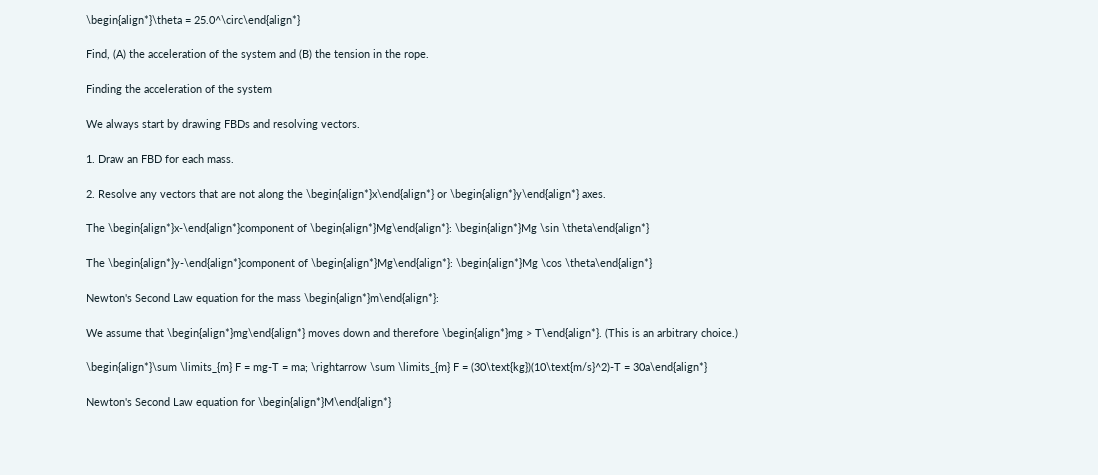\begin{align*}\theta = 25.0^\circ\end{align*}

Find, (A) the acceleration of the system and (B) the tension in the rope.

Finding the acceleration of the system

We always start by drawing FBDs and resolving vectors.

1. Draw an FBD for each mass.

2. Resolve any vectors that are not along the \begin{align*}x\end{align*} or \begin{align*}y\end{align*} axes.

The \begin{align*}x-\end{align*}component of \begin{align*}Mg\end{align*}: \begin{align*}Mg \sin \theta\end{align*}

The \begin{align*}y-\end{align*}component of \begin{align*}Mg\end{align*}: \begin{align*}Mg \cos \theta\end{align*}

Newton's Second Law equation for the mass \begin{align*}m\end{align*}:

We assume that \begin{align*}mg\end{align*} moves down and therefore \begin{align*}mg > T\end{align*}. (This is an arbitrary choice.)

\begin{align*}\sum \limits_{m} F = mg-T = ma; \rightarrow \sum \limits_{m} F = (30\text{kg})(10\text{m/s}^2)-T = 30a\end{align*}

Newton's Second Law equation for \begin{align*}M\end{align*}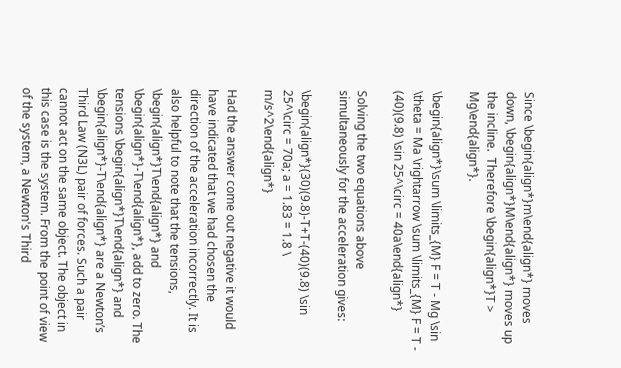Since \begin{align*}m\end{align*} moves down, \begin{align*}M\end{align*} moves up the incline.  Therefore \begin{align*}T > Mg\end{align*}.

\begin{align*}\sum \limits_{M} F = T - Mg \sin \theta = Ma \rightarrow \sum \limits_{M} F = T - (40)(9.8) \sin 25^\circ = 40a\end{align*}

Solving the two equations above simultaneously for the acceleration gives:

\begin{align*}(30)(9.8)-T+T-(40)(9.8) \sin 25^\circ = 70a; a = 1.83 = 1.8 \ m/s^2\end{align*}

Had the answer come out negative it would have indicated that we had chosen the direction of the acceleration incorrectly. It is also helpful to note that the tensions, \begin{align*}T\end{align*} and \begin{align*}-T\end{align*}, add to zero. The tensions \begin{align*}T\end{align*} and \begin{align*}-T\end{align*} are a Newton’s Third Law (N3L) pair of forces. Such a pair cannot act on the same object. The object in this case is the system. From the point of view of the system, a Newton's Third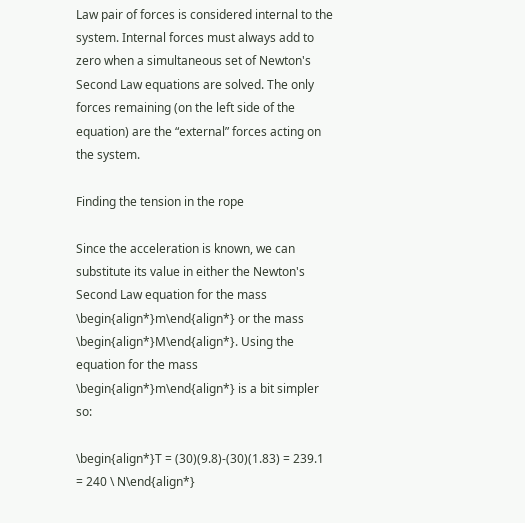Law pair of forces is considered internal to the system. Internal forces must always add to zero when a simultaneous set of Newton's Second Law equations are solved. The only forces remaining (on the left side of the equation) are the “external” forces acting on the system.

Finding the tension in the rope

Since the acceleration is known, we can substitute its value in either the Newton's Second Law equation for the mass \begin{align*}m\end{align*} or the mass \begin{align*}M\end{align*}. Using the equation for the mass \begin{align*}m\end{align*} is a bit simpler so:

\begin{align*}T = (30)(9.8)-(30)(1.83) = 239.1 = 240 \ N\end{align*}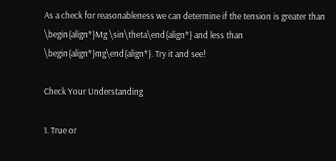As a check for reasonableness we can determine if the tension is greater than \begin{align*}Mg \sin\theta\end{align*} and less than \begin{align*}mg\end{align*}. Try it and see!

Check Your Understanding

1. True or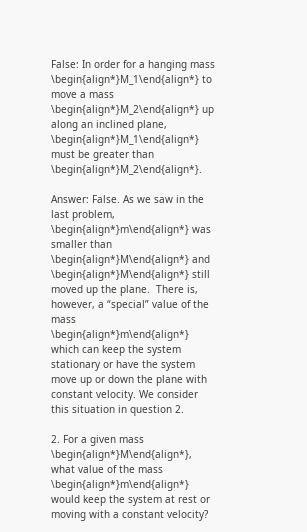False: In order for a hanging mass \begin{align*}M_1\end{align*} to move a mass \begin{align*}M_2\end{align*} up along an inclined plane, \begin{align*}M_1\end{align*} must be greater than \begin{align*}M_2\end{align*}.

Answer: False. As we saw in the last problem, \begin{align*}m\end{align*} was smaller than \begin{align*}M\end{align*} and \begin{align*}M\end{align*} still moved up the plane.  There is, however, a “special” value of the mass \begin{align*}m\end{align*} which can keep the system stationary or have the system move up or down the plane with constant velocity. We consider this situation in question 2.

2. For a given mass \begin{align*}M\end{align*}, what value of the mass \begin{align*}m\end{align*} would keep the system at rest or moving with a constant velocity?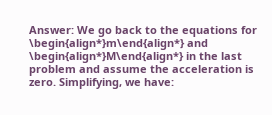Answer: We go back to the equations for \begin{align*}m\end{align*} and \begin{align*}M\end{align*} in the last problem and assume the acceleration is zero. Simplifying, we have: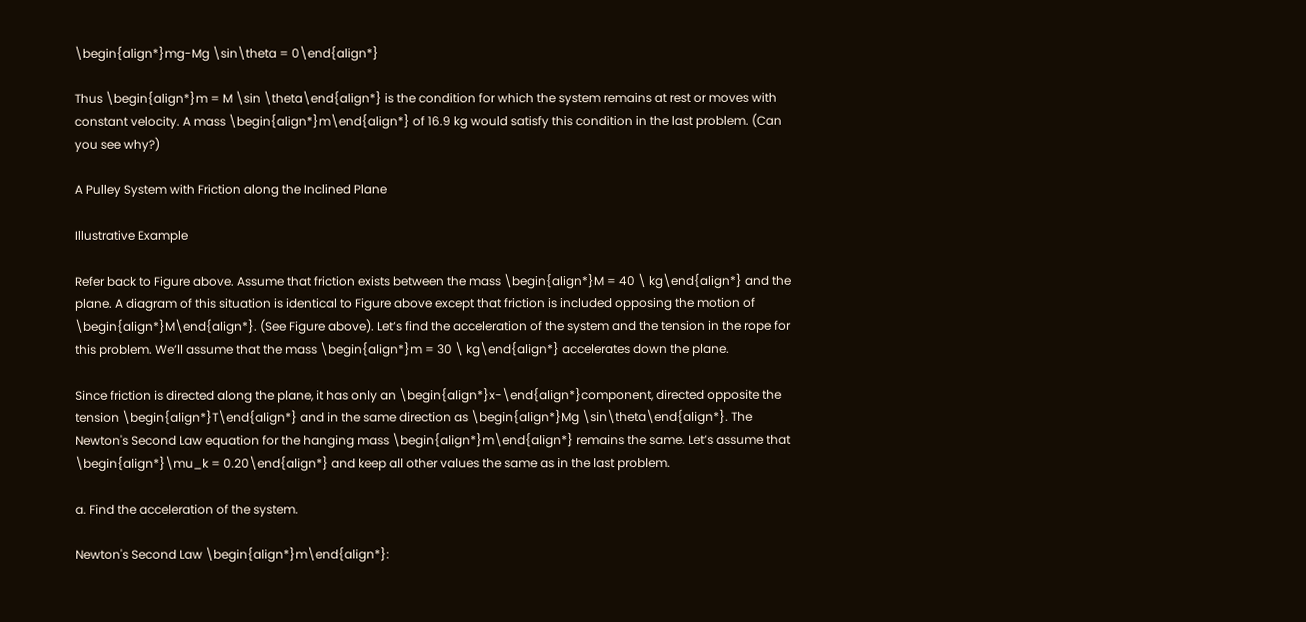\begin{align*}mg-Mg \sin\theta = 0\end{align*}

Thus \begin{align*}m = M \sin \theta\end{align*} is the condition for which the system remains at rest or moves with constant velocity. A mass \begin{align*}m\end{align*} of 16.9 kg would satisfy this condition in the last problem. (Can you see why?)

A Pulley System with Friction along the Inclined Plane

Illustrative Example

Refer back to Figure above. Assume that friction exists between the mass \begin{align*}M = 40 \ kg\end{align*} and the plane. A diagram of this situation is identical to Figure above except that friction is included opposing the motion of \begin{align*}M\end{align*}. (See Figure above). Let’s find the acceleration of the system and the tension in the rope for this problem. We’ll assume that the mass \begin{align*}m = 30 \ kg\end{align*} accelerates down the plane.

Since friction is directed along the plane, it has only an \begin{align*}x-\end{align*}component, directed opposite the tension \begin{align*}T\end{align*} and in the same direction as \begin{align*}Mg \sin\theta\end{align*}. The Newton's Second Law equation for the hanging mass \begin{align*}m\end{align*} remains the same. Let’s assume that \begin{align*}\mu_k = 0.20\end{align*} and keep all other values the same as in the last problem.

a. Find the acceleration of the system.

Newton's Second Law \begin{align*}m\end{align*}: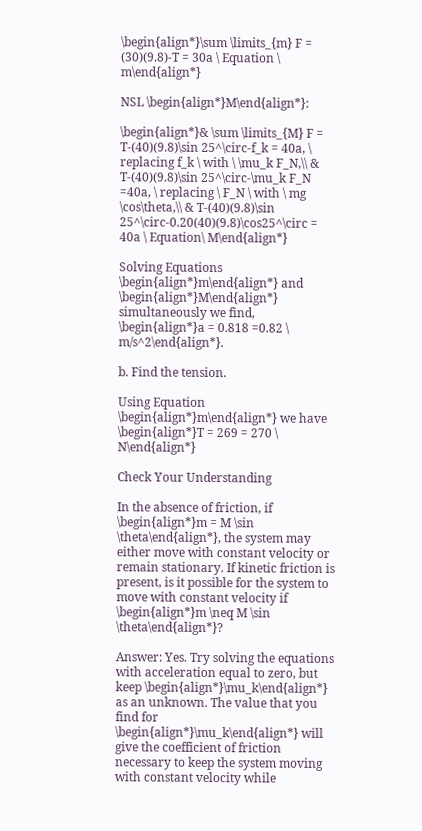\begin{align*}\sum \limits_{m} F = (30)(9.8)-T = 30a \ Equation \ m\end{align*}

NSL \begin{align*}M\end{align*}:

\begin{align*}& \sum \limits_{M} F = T-(40)(9.8)\sin 25^\circ-f_k = 40a, \ replacing f_k \ with \ \mu_k F_N,\\ & T-(40)(9.8)\sin 25^\circ-\mu_k F_N =40a, \ replacing \ F_N \ with \ mg \cos\theta,\\ & T-(40)(9.8)\sin 25^\circ-0.20(40)(9.8)\cos25^\circ = 40a \ Equation\ M\end{align*}

Solving Equations \begin{align*}m\end{align*} and \begin{align*}M\end{align*} simultaneously we find, \begin{align*}a = 0.818 =0.82 \ m/s^2\end{align*}.

b. Find the tension.

Using Equation \begin{align*}m\end{align*} we have \begin{align*}T = 269 = 270 \ N\end{align*}

Check Your Understanding

In the absence of friction, if \begin{align*}m = M \sin \theta\end{align*}, the system may either move with constant velocity or remain stationary. If kinetic friction is present, is it possible for the system to move with constant velocity if \begin{align*}m \neq M \sin \theta\end{align*}?

Answer: Yes. Try solving the equations with acceleration equal to zero, but keep \begin{align*}\mu_k\end{align*} as an unknown. The value that you find for \begin{align*}\mu_k\end{align*} will give the coefficient of friction necessary to keep the system moving with constant velocity while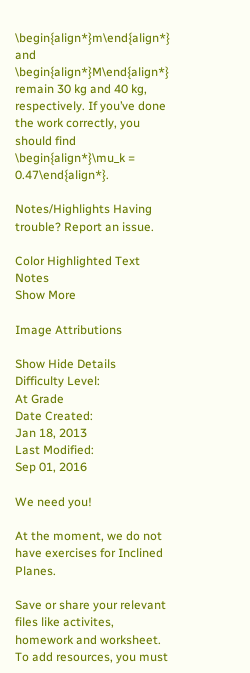\begin{align*}m\end{align*} and \begin{align*}M\end{align*} remain 30 kg and 40 kg, respectively. If you’ve done the work correctly, you should find \begin{align*}\mu_k = 0.47\end{align*}.

Notes/Highlights Having trouble? Report an issue.

Color Highlighted Text Notes
Show More

Image Attributions

Show Hide Details
Difficulty Level:
At Grade
Date Created:
Jan 18, 2013
Last Modified:
Sep 01, 2016

We need you!

At the moment, we do not have exercises for Inclined Planes.

Save or share your relevant files like activites, homework and worksheet.
To add resources, you must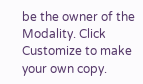be the owner of the Modality. Click Customize to make your own copy.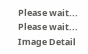Please wait...
Please wait...
Image Detail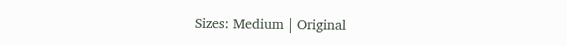Sizes: Medium | Original